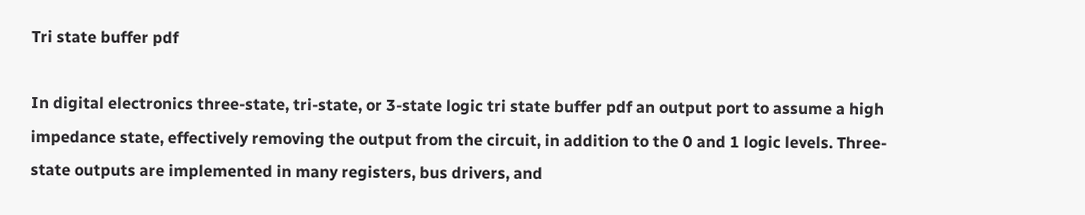Tri state buffer pdf

In digital electronics three-state, tri-state, or 3-state logic tri state buffer pdf an output port to assume a high impedance state, effectively removing the output from the circuit, in addition to the 0 and 1 logic levels. Three-state outputs are implemented in many registers, bus drivers, and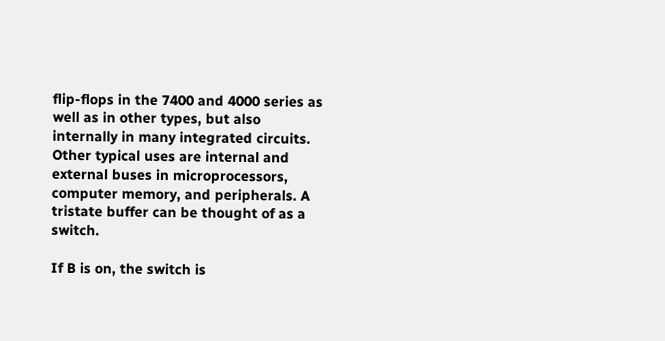flip-flops in the 7400 and 4000 series as well as in other types, but also internally in many integrated circuits. Other typical uses are internal and external buses in microprocessors, computer memory, and peripherals. A tristate buffer can be thought of as a switch.

If B is on, the switch is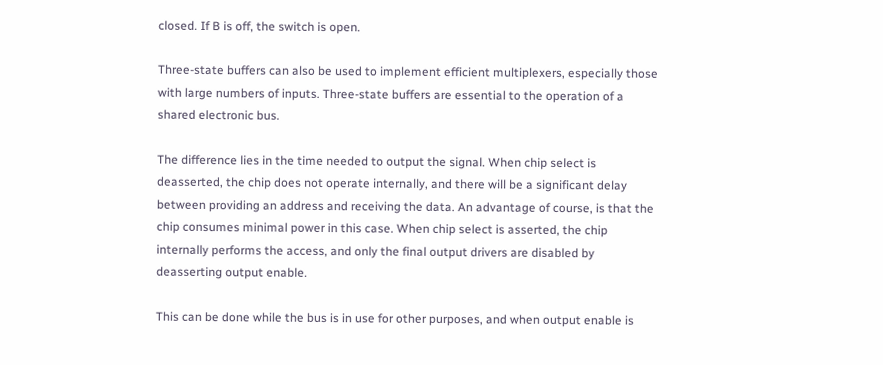closed. If B is off, the switch is open.

Three-state buffers can also be used to implement efficient multiplexers, especially those with large numbers of inputs. Three-state buffers are essential to the operation of a shared electronic bus.

The difference lies in the time needed to output the signal. When chip select is deasserted, the chip does not operate internally, and there will be a significant delay between providing an address and receiving the data. An advantage of course, is that the chip consumes minimal power in this case. When chip select is asserted, the chip internally performs the access, and only the final output drivers are disabled by deasserting output enable.

This can be done while the bus is in use for other purposes, and when output enable is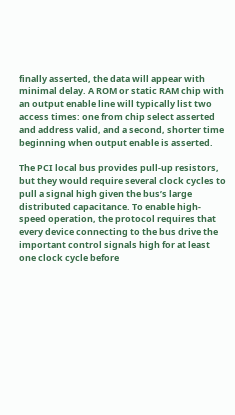finally asserted, the data will appear with minimal delay. A ROM or static RAM chip with an output enable line will typically list two access times: one from chip select asserted and address valid, and a second, shorter time beginning when output enable is asserted.

The PCI local bus provides pull-up resistors, but they would require several clock cycles to pull a signal high given the bus’s large distributed capacitance. To enable high-speed operation, the protocol requires that every device connecting to the bus drive the important control signals high for at least one clock cycle before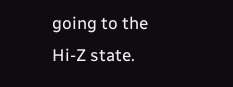going to the Hi-Z state.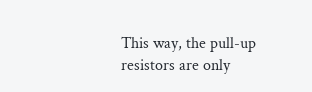This way, the pull-up resistors are only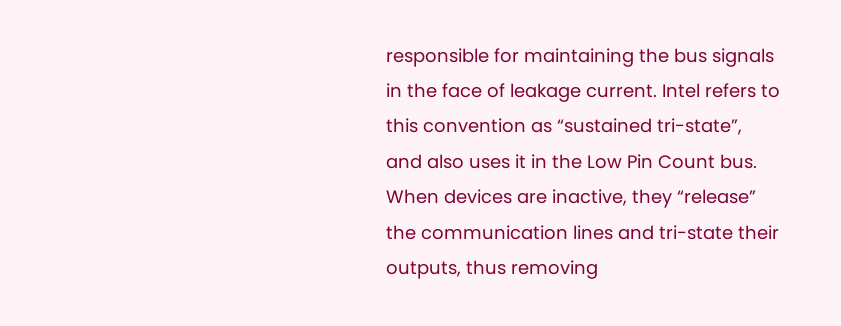responsible for maintaining the bus signals in the face of leakage current. Intel refers to this convention as “sustained tri-state”, and also uses it in the Low Pin Count bus. When devices are inactive, they “release” the communication lines and tri-state their outputs, thus removing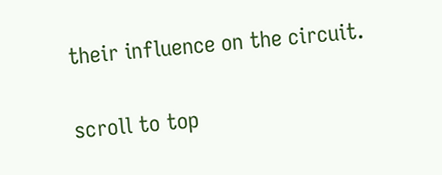their influence on the circuit.

scroll to top